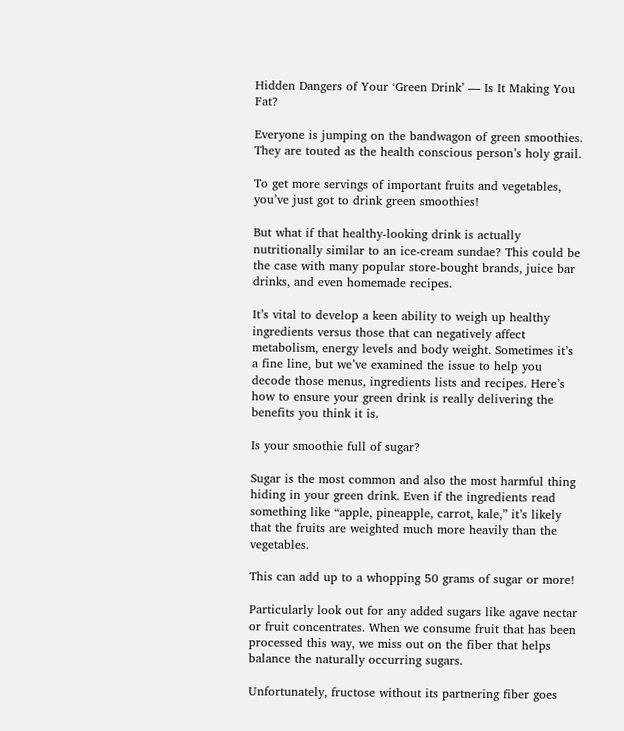Hidden Dangers of Your ‘Green Drink’ — Is It Making You Fat?

Everyone is jumping on the bandwagon of green smoothies. They are touted as the health conscious person’s holy grail.

To get more servings of important fruits and vegetables, you’ve just got to drink green smoothies!

But what if that healthy-looking drink is actually nutritionally similar to an ice-cream sundae? This could be the case with many popular store-bought brands, juice bar drinks, and even homemade recipes.

It’s vital to develop a keen ability to weigh up healthy ingredients versus those that can negatively affect metabolism, energy levels and body weight. Sometimes it’s a fine line, but we’ve examined the issue to help you decode those menus, ingredients lists and recipes. Here’s how to ensure your green drink is really delivering the benefits you think it is.

Is your smoothie full of sugar?

Sugar is the most common and also the most harmful thing hiding in your green drink. Even if the ingredients read something like “apple, pineapple, carrot, kale,” it’s likely that the fruits are weighted much more heavily than the vegetables.

This can add up to a whopping 50 grams of sugar or more!

Particularly look out for any added sugars like agave nectar or fruit concentrates. When we consume fruit that has been processed this way, we miss out on the fiber that helps balance the naturally occurring sugars.

Unfortunately, fructose without its partnering fiber goes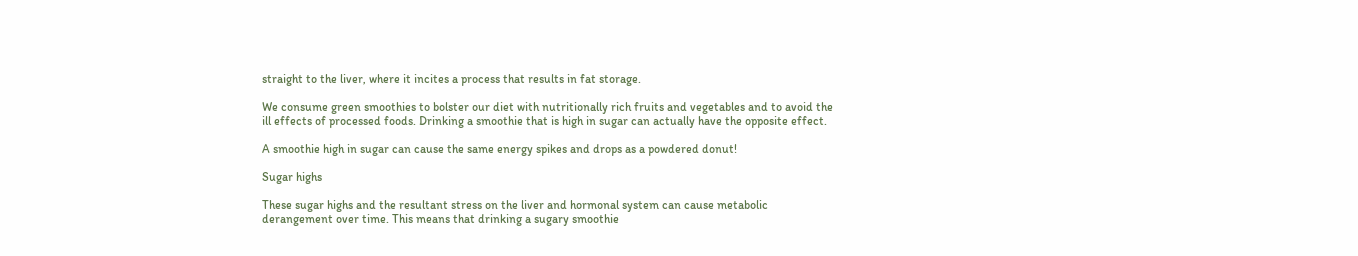straight to the liver, where it incites a process that results in fat storage.

We consume green smoothies to bolster our diet with nutritionally rich fruits and vegetables and to avoid the ill effects of processed foods. Drinking a smoothie that is high in sugar can actually have the opposite effect.

A smoothie high in sugar can cause the same energy spikes and drops as a powdered donut!

Sugar highs

These sugar highs and the resultant stress on the liver and hormonal system can cause metabolic derangement over time. This means that drinking a sugary smoothie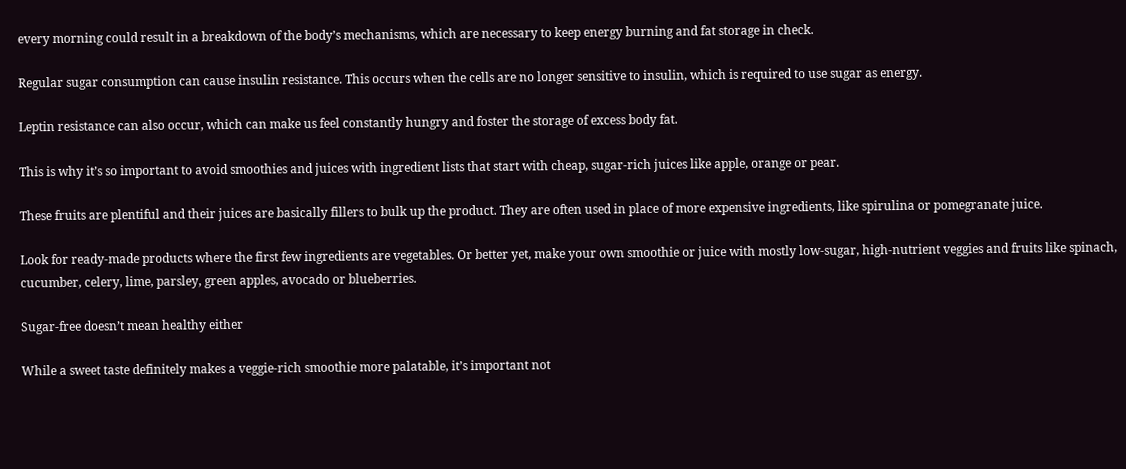every morning could result in a breakdown of the body’s mechanisms, which are necessary to keep energy burning and fat storage in check.

Regular sugar consumption can cause insulin resistance. This occurs when the cells are no longer sensitive to insulin, which is required to use sugar as energy.

Leptin resistance can also occur, which can make us feel constantly hungry and foster the storage of excess body fat.

This is why it’s so important to avoid smoothies and juices with ingredient lists that start with cheap, sugar-rich juices like apple, orange or pear.

These fruits are plentiful and their juices are basically fillers to bulk up the product. They are often used in place of more expensive ingredients, like spirulina or pomegranate juice.

Look for ready-made products where the first few ingredients are vegetables. Or better yet, make your own smoothie or juice with mostly low-sugar, high-nutrient veggies and fruits like spinach, cucumber, celery, lime, parsley, green apples, avocado or blueberries.

Sugar-free doesn’t mean healthy either

While a sweet taste definitely makes a veggie-rich smoothie more palatable, it’s important not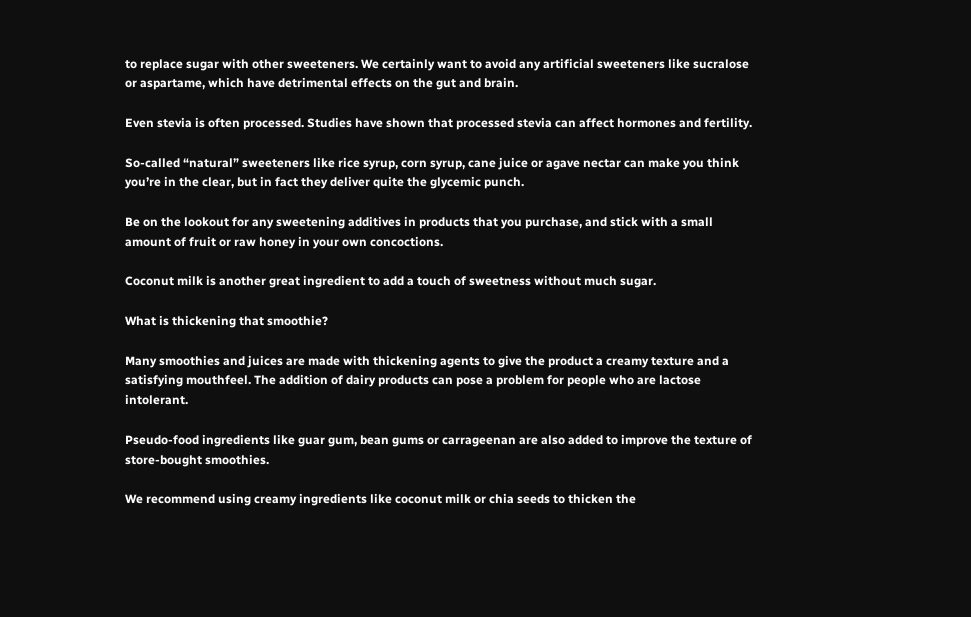to replace sugar with other sweeteners. We certainly want to avoid any artificial sweeteners like sucralose or aspartame, which have detrimental effects on the gut and brain.

Even stevia is often processed. Studies have shown that processed stevia can affect hormones and fertility.

So-called “natural” sweeteners like rice syrup, corn syrup, cane juice or agave nectar can make you think you’re in the clear, but in fact they deliver quite the glycemic punch.

Be on the lookout for any sweetening additives in products that you purchase, and stick with a small amount of fruit or raw honey in your own concoctions.

Coconut milk is another great ingredient to add a touch of sweetness without much sugar.

What is thickening that smoothie?

Many smoothies and juices are made with thickening agents to give the product a creamy texture and a satisfying mouthfeel. The addition of dairy products can pose a problem for people who are lactose intolerant.

Pseudo-food ingredients like guar gum, bean gums or carrageenan are also added to improve the texture of store-bought smoothies.

We recommend using creamy ingredients like coconut milk or chia seeds to thicken the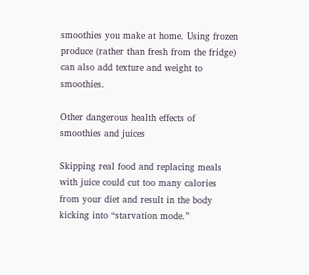smoothies you make at home. Using frozen produce (rather than fresh from the fridge) can also add texture and weight to smoothies.

Other dangerous health effects of smoothies and juices

Skipping real food and replacing meals with juice could cut too many calories from your diet and result in the body kicking into “starvation mode.”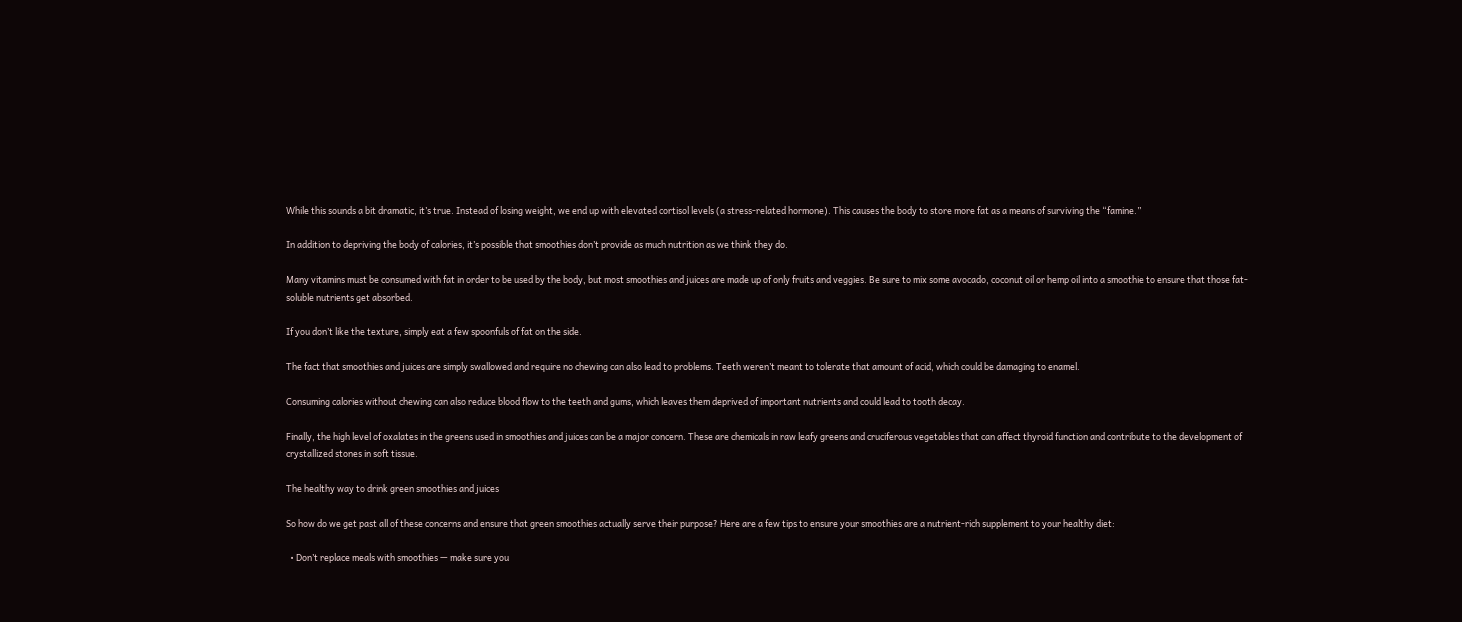While this sounds a bit dramatic, it’s true. Instead of losing weight, we end up with elevated cortisol levels (a stress-related hormone). This causes the body to store more fat as a means of surviving the “famine.”

In addition to depriving the body of calories, it’s possible that smoothies don’t provide as much nutrition as we think they do.

Many vitamins must be consumed with fat in order to be used by the body, but most smoothies and juices are made up of only fruits and veggies. Be sure to mix some avocado, coconut oil or hemp oil into a smoothie to ensure that those fat-soluble nutrients get absorbed.

If you don’t like the texture, simply eat a few spoonfuls of fat on the side.

The fact that smoothies and juices are simply swallowed and require no chewing can also lead to problems. Teeth weren’t meant to tolerate that amount of acid, which could be damaging to enamel.

Consuming calories without chewing can also reduce blood flow to the teeth and gums, which leaves them deprived of important nutrients and could lead to tooth decay.

Finally, the high level of oxalates in the greens used in smoothies and juices can be a major concern. These are chemicals in raw leafy greens and cruciferous vegetables that can affect thyroid function and contribute to the development of crystallized stones in soft tissue.

The healthy way to drink green smoothies and juices

So how do we get past all of these concerns and ensure that green smoothies actually serve their purpose? Here are a few tips to ensure your smoothies are a nutrient-rich supplement to your healthy diet:

  • Don’t replace meals with smoothies — make sure you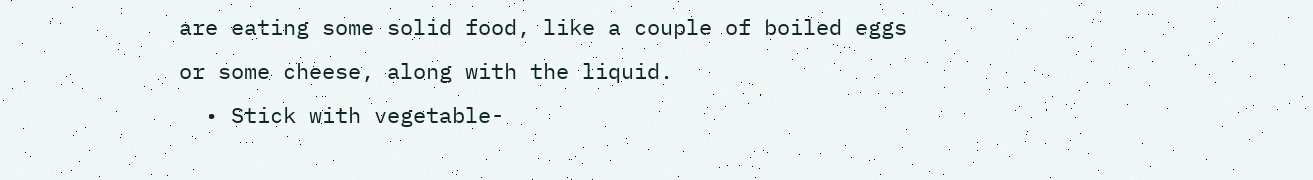are eating some solid food, like a couple of boiled eggs or some cheese, along with the liquid.
  • Stick with vegetable-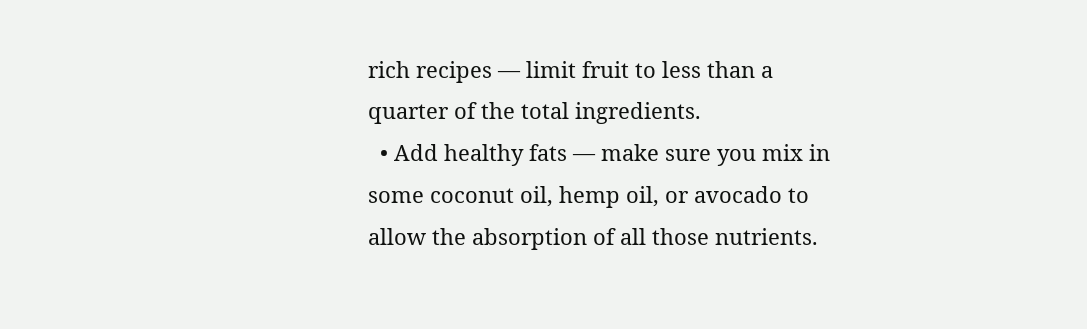rich recipes — limit fruit to less than a quarter of the total ingredients.
  • Add healthy fats — make sure you mix in some coconut oil, hemp oil, or avocado to allow the absorption of all those nutrients.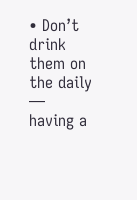• Don’t drink them on the daily — having a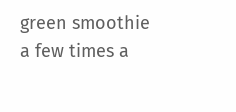green smoothie a few times a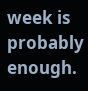week is probably enough.